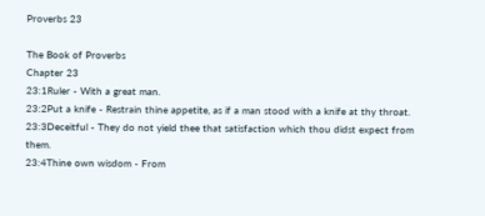Proverbs 23

The Book of Proverbs
Chapter 23
23:1Ruler - With a great man.
23:2Put a knife - Restrain thine appetite, as if a man stood with a knife at thy throat.
23:3Deceitful - They do not yield thee that satisfaction which thou didst expect from them.
23:4Thine own wisdom - From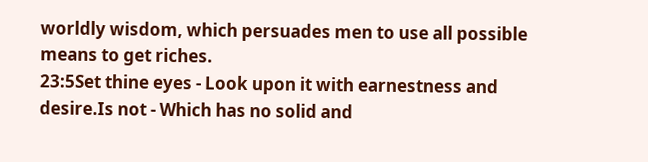worldly wisdom, which persuades men to use all possible means to get riches.
23:5Set thine eyes - Look upon it with earnestness and desire.Is not - Which has no solid and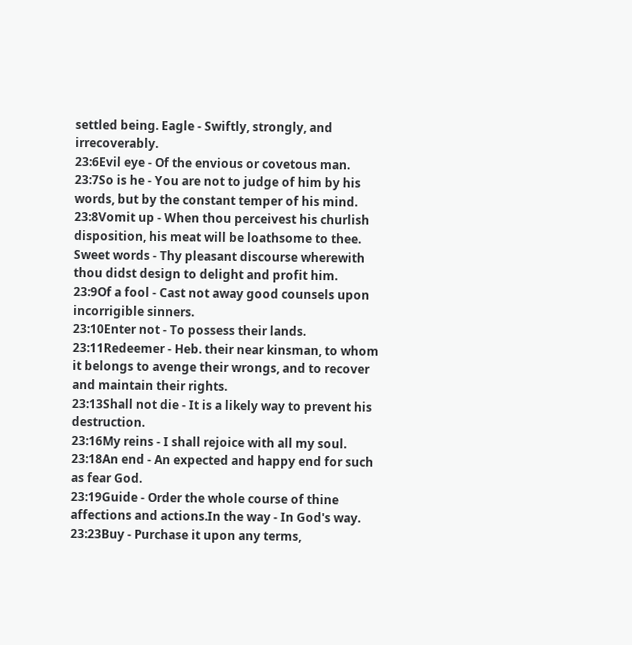settled being. Eagle - Swiftly, strongly, and irrecoverably.
23:6Evil eye - Of the envious or covetous man.
23:7So is he - You are not to judge of him by his words, but by the constant temper of his mind.
23:8Vomit up - When thou perceivest his churlish disposition, his meat will be loathsome to thee. Sweet words - Thy pleasant discourse wherewith thou didst design to delight and profit him.
23:9Of a fool - Cast not away good counsels upon incorrigible sinners.
23:10Enter not - To possess their lands.
23:11Redeemer - Heb. their near kinsman, to whom it belongs to avenge their wrongs, and to recover and maintain their rights.
23:13Shall not die - It is a likely way to prevent his destruction.
23:16My reins - I shall rejoice with all my soul.
23:18An end - An expected and happy end for such as fear God.
23:19Guide - Order the whole course of thine affections and actions.In the way - In God's way.
23:23Buy - Purchase it upon any terms,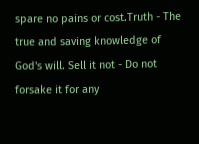spare no pains or cost.Truth - The true and saving knowledge of God's will. Sell it not - Do not forsake it for any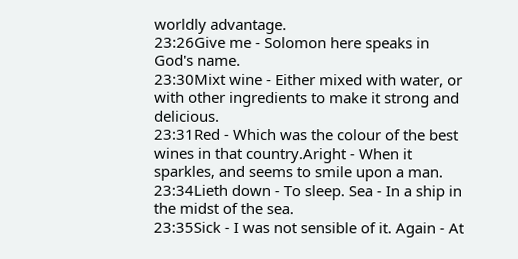worldly advantage.
23:26Give me - Solomon here speaks in God's name.
23:30Mixt wine - Either mixed with water, or with other ingredients to make it strong and delicious.
23:31Red - Which was the colour of the best wines in that country.Aright - When it sparkles, and seems to smile upon a man.
23:34Lieth down - To sleep. Sea - In a ship in the midst of the sea.
23:35Sick - I was not sensible of it. Again - At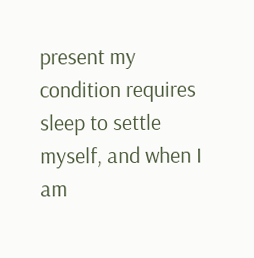present my condition requires sleep to settle myself, and when I am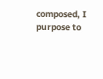composed, I purpose to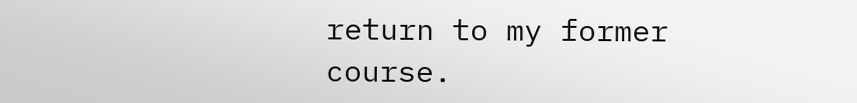return to my former course.